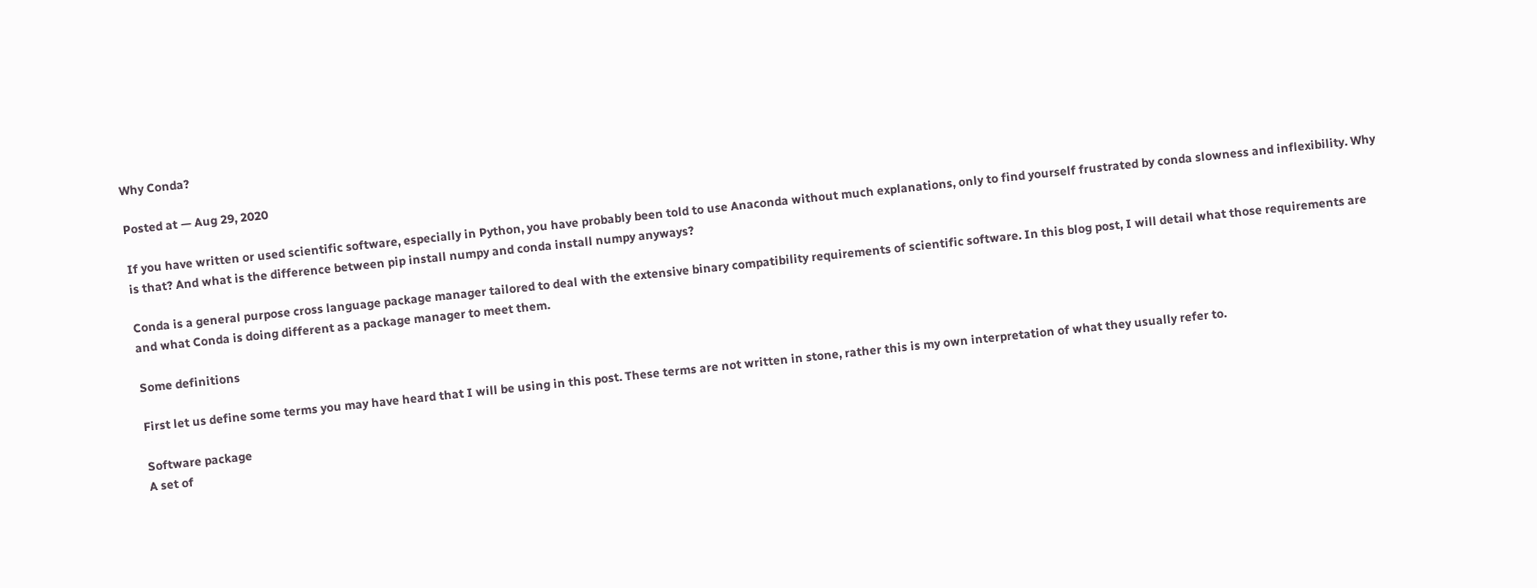Why Conda?

Posted at — Aug 29, 2020

If you have written or used scientific software, especially in Python, you have probably been told to use Anaconda without much explanations, only to find yourself frustrated by conda slowness and inflexibility. Why is that? And what is the difference between pip install numpy and conda install numpy anyways?

Conda is a general purpose cross language package manager tailored to deal with the extensive binary compatibility requirements of scientific software. In this blog post, I will detail what those requirements are and what Conda is doing different as a package manager to meet them.

Some definitions

First let us define some terms you may have heard that I will be using in this post. These terms are not written in stone, rather this is my own interpretation of what they usually refer to.

Software package
A set of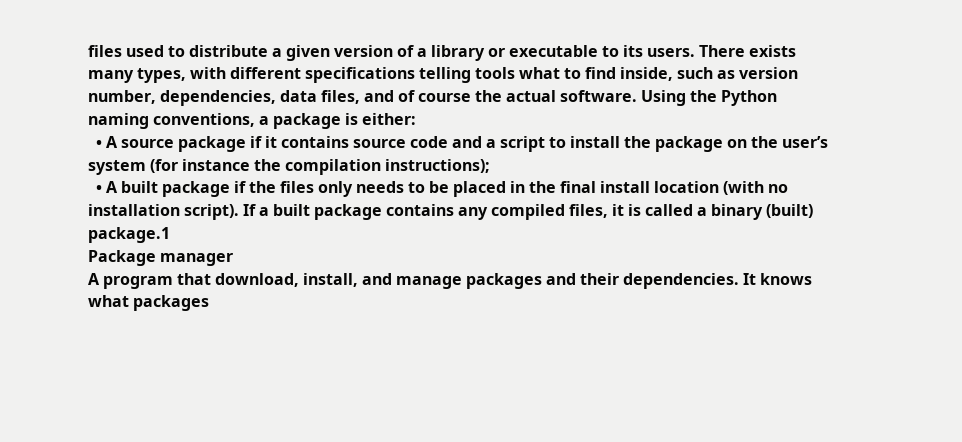files used to distribute a given version of a library or executable to its users. There exists many types, with different specifications telling tools what to find inside, such as version number, dependencies, data files, and of course the actual software. Using the Python naming conventions, a package is either:
  • A source package if it contains source code and a script to install the package on the user’s system (for instance the compilation instructions);
  • A built package if the files only needs to be placed in the final install location (with no installation script). If a built package contains any compiled files, it is called a binary (built) package.1
Package manager
A program that download, install, and manage packages and their dependencies. It knows what packages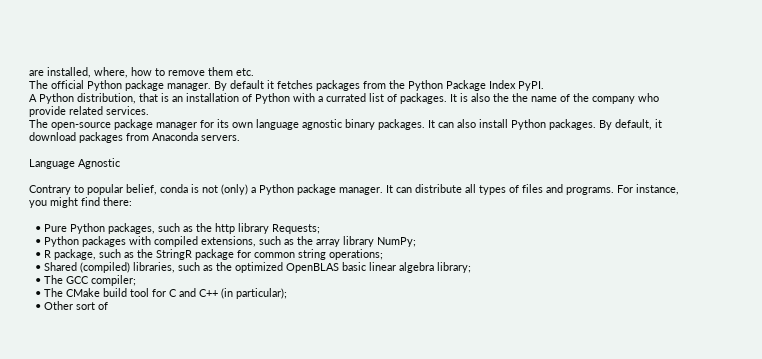are installed, where, how to remove them etc.
The official Python package manager. By default it fetches packages from the Python Package Index PyPI.
A Python distribution, that is an installation of Python with a currated list of packages. It is also the the name of the company who provide related services.
The open-source package manager for its own language agnostic binary packages. It can also install Python packages. By default, it download packages from Anaconda servers.

Language Agnostic

Contrary to popular belief, conda is not (only) a Python package manager. It can distribute all types of files and programs. For instance, you might find there:

  • Pure Python packages, such as the http library Requests;
  • Python packages with compiled extensions, such as the array library NumPy;
  • R package, such as the StringR package for common string operations;
  • Shared (compiled) libraries, such as the optimized OpenBLAS basic linear algebra library;
  • The GCC compiler;
  • The CMake build tool for C and C++ (in particular);
  • Other sort of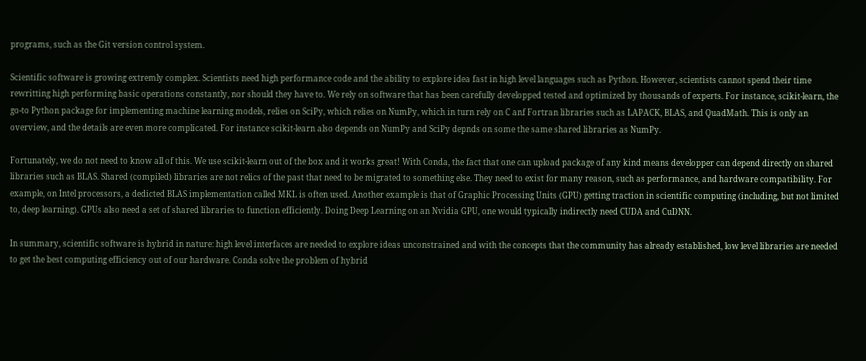programs, such as the Git version control system.

Scientific software is growing extremly complex. Scientists need high performance code and the ability to explore idea fast in high level languages such as Python. However, scientists cannot spend their time rewritting high performing basic operations constantly, nor should they have to. We rely on software that has been carefully developped tested and optimized by thousands of experts. For instance, scikit-learn, the go-to Python package for implementing machine learning models, relies on SciPy, which relies on NumPy, which in turn rely on C anf Fortran libraries such as LAPACK, BLAS, and QuadMath. This is only an overview, and the details are even more complicated. For instance scikit-learn also depends on NumPy and SciPy depnds on some the same shared libraries as NumPy.

Fortunately, we do not need to know all of this. We use scikit-learn out of the box and it works great! With Conda, the fact that one can upload package of any kind means developper can depend directly on shared libraries such as BLAS. Shared (compiled) libraries are not relics of the past that need to be migrated to something else. They need to exist for many reason, such as performance, and hardware compatibility. For example, on Intel processors, a dedicted BLAS implementation called MKL is often used. Another example is that of Graphic Processing Units (GPU) getting traction in scientific computing (including, but not limited to, deep learning). GPUs also need a set of shared libraries to function efficiently. Doing Deep Learning on an Nvidia GPU, one would typically indirectly need CUDA and CuDNN.

In summary, scientific software is hybrid in nature: high level interfaces are needed to explore ideas unconstrained and with the concepts that the community has already established, low level libraries are needed to get the best computing efficiency out of our hardware. Conda solve the problem of hybrid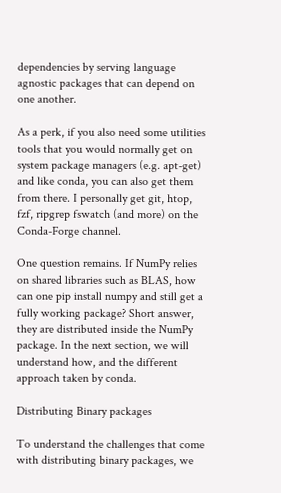dependencies by serving language agnostic packages that can depend on one another.

As a perk, if you also need some utilities tools that you would normally get on system package managers (e.g. apt-get) and like conda, you can also get them from there. I personally get git, htop, fzf, ripgrep fswatch (and more) on the Conda-Forge channel.

One question remains. If NumPy relies on shared libraries such as BLAS, how can one pip install numpy and still get a fully working package? Short answer, they are distributed inside the NumPy package. In the next section, we will understand how, and the different approach taken by conda.

Distributing Binary packages

To understand the challenges that come with distributing binary packages, we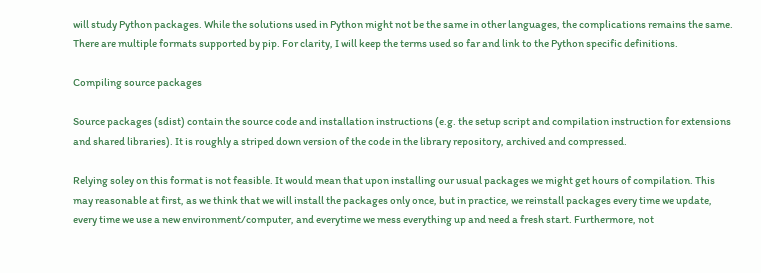will study Python packages. While the solutions used in Python might not be the same in other languages, the complications remains the same. There are multiple formats supported by pip. For clarity, I will keep the terms used so far and link to the Python specific definitions.

Compiling source packages

Source packages (sdist) contain the source code and installation instructions (e.g. the setup script and compilation instruction for extensions and shared libraries). It is roughly a striped down version of the code in the library repository, archived and compressed.

Relying soley on this format is not feasible. It would mean that upon installing our usual packages we might get hours of compilation. This may reasonable at first, as we think that we will install the packages only once, but in practice, we reinstall packages every time we update, every time we use a new environment/computer, and everytime we mess everything up and need a fresh start. Furthermore, not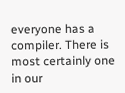everyone has a compiler. There is most certainly one in our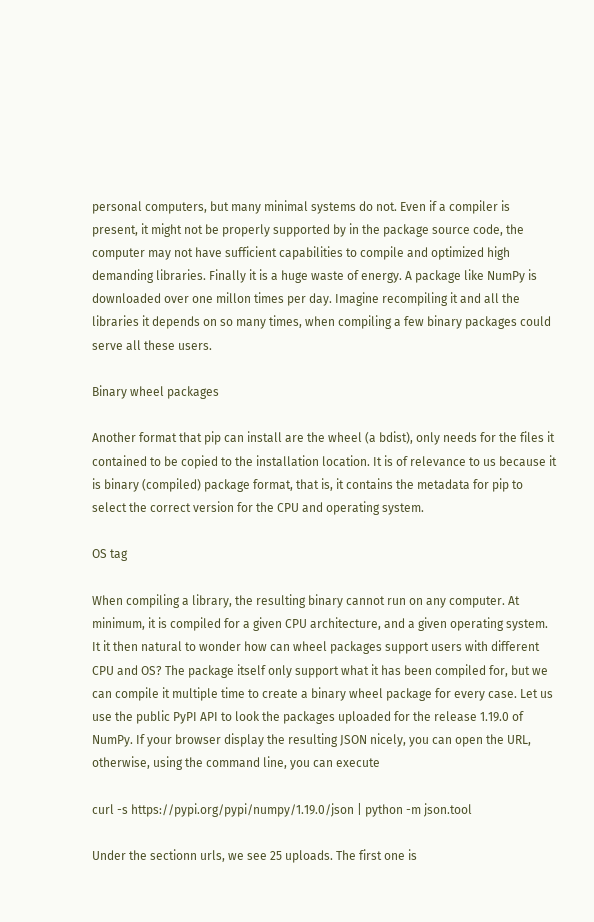personal computers, but many minimal systems do not. Even if a compiler is present, it might not be properly supported by in the package source code, the computer may not have sufficient capabilities to compile and optimized high demanding libraries. Finally it is a huge waste of energy. A package like NumPy is downloaded over one millon times per day. Imagine recompiling it and all the libraries it depends on so many times, when compiling a few binary packages could serve all these users.

Binary wheel packages

Another format that pip can install are the wheel (a bdist), only needs for the files it contained to be copied to the installation location. It is of relevance to us because it is binary (compiled) package format, that is, it contains the metadata for pip to select the correct version for the CPU and operating system.

OS tag

When compiling a library, the resulting binary cannot run on any computer. At minimum, it is compiled for a given CPU architecture, and a given operating system. It it then natural to wonder how can wheel packages support users with different CPU and OS? The package itself only support what it has been compiled for, but we can compile it multiple time to create a binary wheel package for every case. Let us use the public PyPI API to look the packages uploaded for the release 1.19.0 of NumPy. If your browser display the resulting JSON nicely, you can open the URL, otherwise, using the command line, you can execute

curl -s https://pypi.org/pypi/numpy/1.19.0/json | python -m json.tool

Under the sectionn urls, we see 25 uploads. The first one is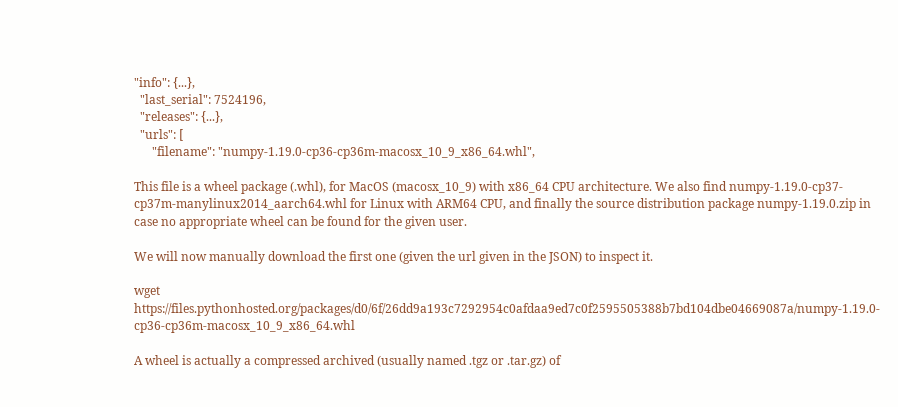"info": {...},
  "last_serial": 7524196,
  "releases": {...},
  "urls": [
      "filename": "numpy-1.19.0-cp36-cp36m-macosx_10_9_x86_64.whl",

This file is a wheel package (.whl), for MacOS (macosx_10_9) with x86_64 CPU architecture. We also find numpy-1.19.0-cp37-cp37m-manylinux2014_aarch64.whl for Linux with ARM64 CPU, and finally the source distribution package numpy-1.19.0.zip in case no appropriate wheel can be found for the given user.

We will now manually download the first one (given the url given in the JSON) to inspect it.

wget https://files.pythonhosted.org/packages/d0/6f/26dd9a193c7292954c0afdaa9ed7c0f2595505388b7bd104dbe04669087a/numpy-1.19.0-cp36-cp36m-macosx_10_9_x86_64.whl

A wheel is actually a compressed archived (usually named .tgz or .tar.gz) of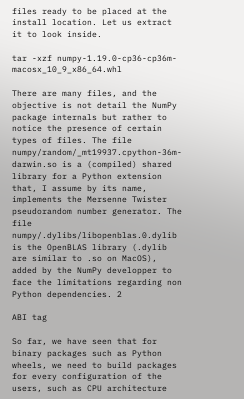files ready to be placed at the install location. Let us extract it to look inside.

tar -xzf numpy-1.19.0-cp36-cp36m-macosx_10_9_x86_64.whl

There are many files, and the objective is not detail the NumPy package internals but rather to notice the presence of certain types of files. The file numpy/random/_mt19937.cpython-36m-darwin.so is a (compiled) shared library for a Python extension that, I assume by its name, implements the Mersenne Twister pseudorandom number generator. The file numpy/.dylibs/libopenblas.0.dylib is the OpenBLAS library (.dylib are similar to .so on MacOS), added by the NumPy developper to face the limitations regarding non Python dependencies. 2

ABI tag

So far, we have seen that for binary packages such as Python wheels, we need to build packages for every configuration of the users, such as CPU architecture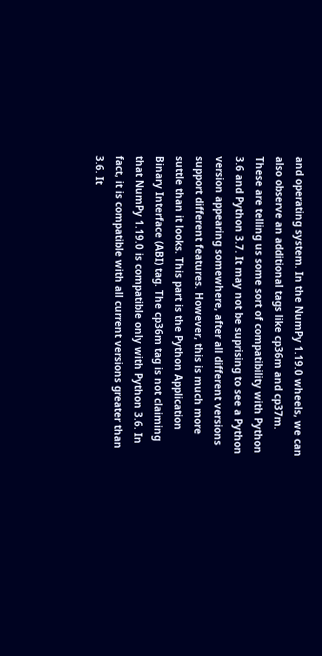and operating system. In the NumPy 1.19.0 wheels, we can also observe an additional tags like cp36m and cp37m. These are telling us some sort of compatibility with Python 3.6 and Python 3.7. It may not be suprising to see a Python version appearing somewhere, after all different versions support different features. However, this is much more suttle than it looks. This part is the Python Application Binary Interface (ABI) tag. The cp36m tag is not claiming that NumPy 1.19.0 is compatible only with Python 3.6. In fact, it is compatible with all current versions greater than 3.6. It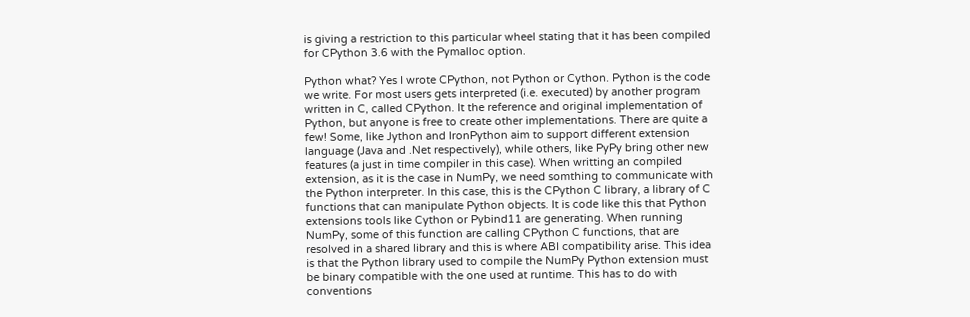is giving a restriction to this particular wheel stating that it has been compiled for CPython 3.6 with the Pymalloc option.

Python what? Yes I wrote CPython, not Python or Cython. Python is the code we write. For most users gets interpreted (i.e. executed) by another program written in C, called CPython. It the reference and original implementation of Python, but anyone is free to create other implementations. There are quite a few! Some, like Jython and IronPython aim to support different extension language (Java and .Net respectively), while others, like PyPy bring other new features (a just in time compiler in this case). When writting an compiled extension, as it is the case in NumPy, we need somthing to communicate with the Python interpreter. In this case, this is the CPython C library, a library of C functions that can manipulate Python objects. It is code like this that Python extensions tools like Cython or Pybind11 are generating. When running NumPy, some of this function are calling CPython C functions, that are resolved in a shared library and this is where ABI compatibility arise. This idea is that the Python library used to compile the NumPy Python extension must be binary compatible with the one used at runtime. This has to do with conventions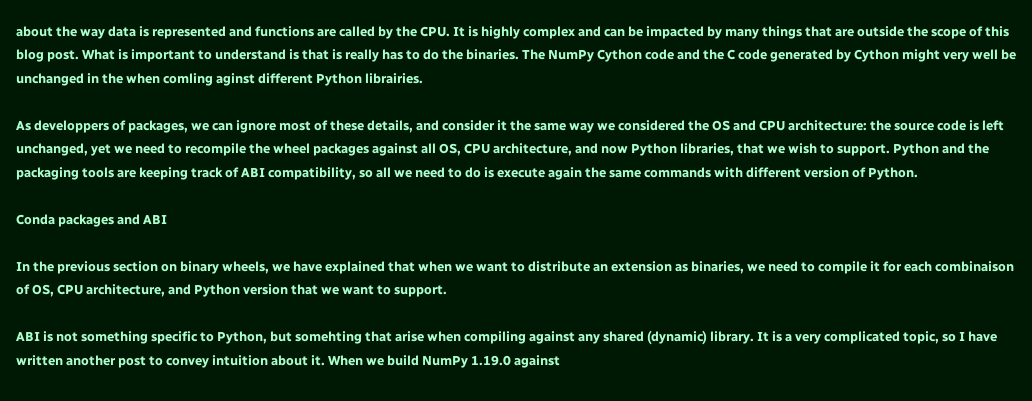about the way data is represented and functions are called by the CPU. It is highly complex and can be impacted by many things that are outside the scope of this blog post. What is important to understand is that is really has to do the binaries. The NumPy Cython code and the C code generated by Cython might very well be unchanged in the when comling aginst different Python librairies.

As developpers of packages, we can ignore most of these details, and consider it the same way we considered the OS and CPU architecture: the source code is left unchanged, yet we need to recompile the wheel packages against all OS, CPU architecture, and now Python libraries, that we wish to support. Python and the packaging tools are keeping track of ABI compatibility, so all we need to do is execute again the same commands with different version of Python.

Conda packages and ABI

In the previous section on binary wheels, we have explained that when we want to distribute an extension as binaries, we need to compile it for each combinaison of OS, CPU architecture, and Python version that we want to support.

ABI is not something specific to Python, but somehting that arise when compiling against any shared (dynamic) library. It is a very complicated topic, so I have written another post to convey intuition about it. When we build NumPy 1.19.0 against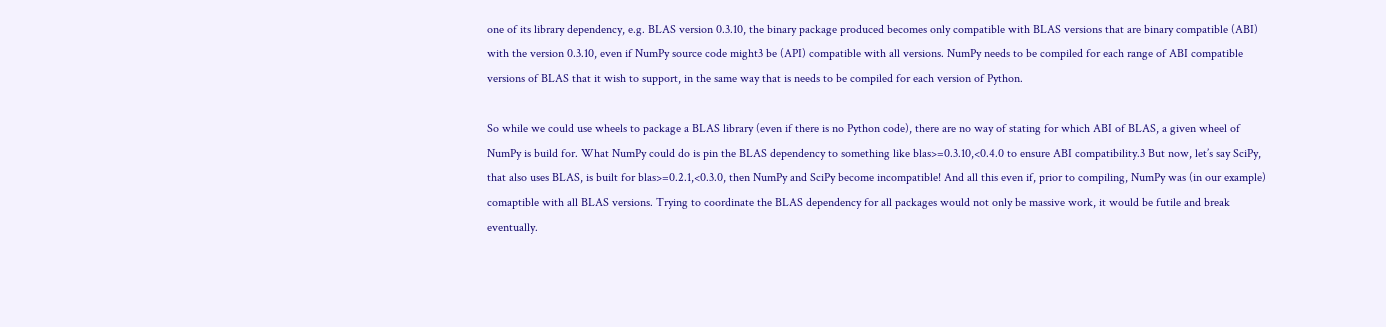one of its library dependency, e.g. BLAS version 0.3.10, the binary package produced becomes only compatible with BLAS versions that are binary compatible (ABI) with the version 0.3.10, even if NumPy source code might3 be (API) compatible with all versions. NumPy needs to be compiled for each range of ABI compatible versions of BLAS that it wish to support, in the same way that is needs to be compiled for each version of Python.

So while we could use wheels to package a BLAS library (even if there is no Python code), there are no way of stating for which ABI of BLAS, a given wheel of NumPy is build for. What NumPy could do is pin the BLAS dependency to something like blas>=0.3.10,<0.4.0 to ensure ABI compatibility.3 But now, let’s say SciPy, that also uses BLAS, is built for blas>=0.2.1,<0.3.0, then NumPy and SciPy become incompatible! And all this even if, prior to compiling, NumPy was (in our example) comaptible with all BLAS versions. Trying to coordinate the BLAS dependency for all packages would not only be massive work, it would be futile and break eventually.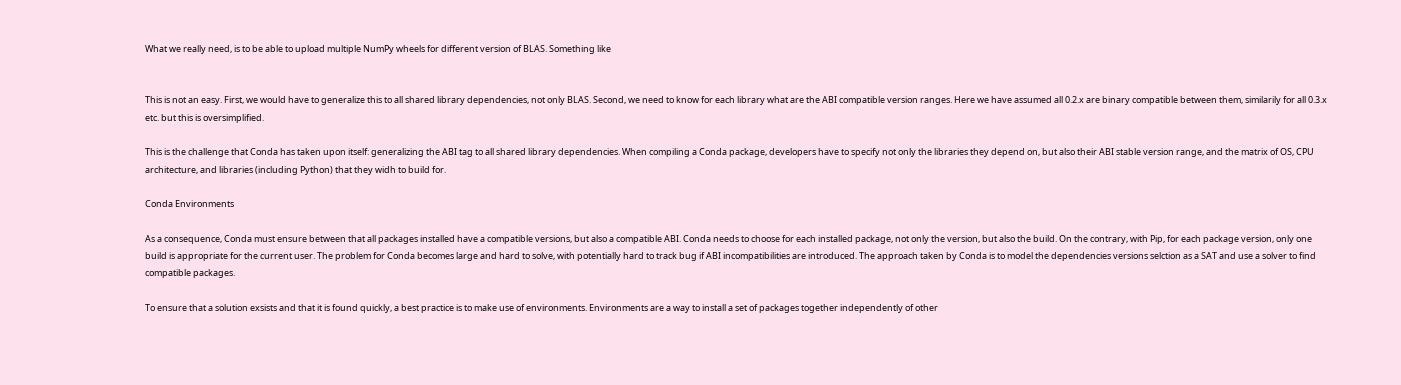What we really need, is to be able to upload multiple NumPy wheels for different version of BLAS. Something like


This is not an easy. First, we would have to generalize this to all shared library dependencies, not only BLAS. Second, we need to know for each library what are the ABI compatible version ranges. Here we have assumed all 0.2.x are binary compatible between them, similarily for all 0.3.x etc. but this is oversimplified.

This is the challenge that Conda has taken upon itself: generalizing the ABI tag to all shared library dependencies. When compiling a Conda package, developers have to specify not only the libraries they depend on, but also their ABI stable version range, and the matrix of OS, CPU architecture, and libraries (including Python) that they widh to build for.

Conda Environments

As a consequence, Conda must ensure between that all packages installed have a compatible versions, but also a compatible ABI. Conda needs to choose for each installed package, not only the version, but also the build. On the contrary, with Pip, for each package version, only one build is appropriate for the current user. The problem for Conda becomes large and hard to solve, with potentially hard to track bug if ABI incompatibilities are introduced. The approach taken by Conda is to model the dependencies versions selction as a SAT and use a solver to find compatible packages.

To ensure that a solution exsists and that it is found quickly, a best practice is to make use of environments. Environments are a way to install a set of packages together independently of other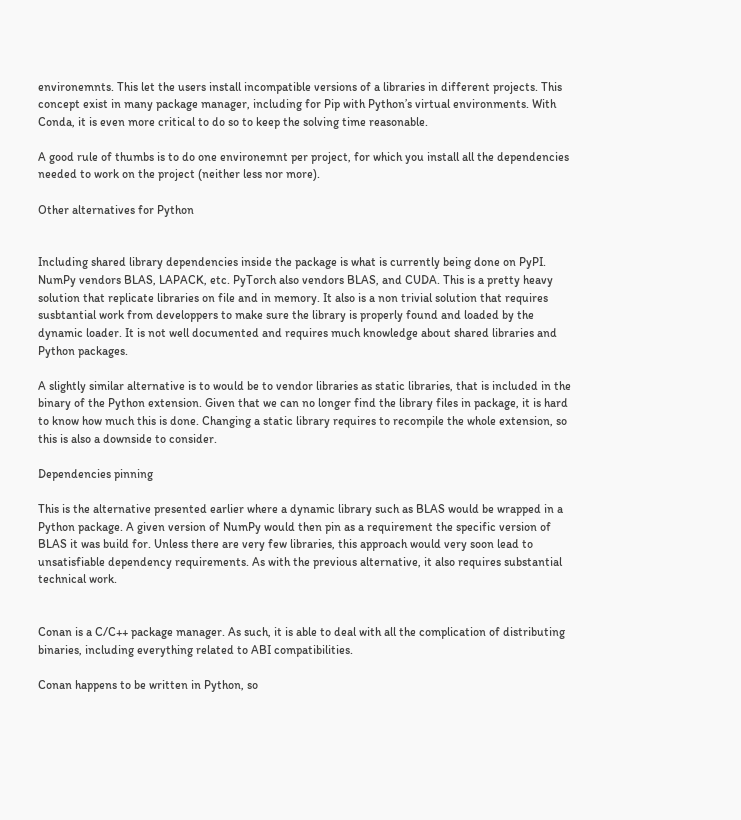environemnts. This let the users install incompatible versions of a libraries in different projects. This concept exist in many package manager, including for Pip with Python’s virtual environments. With Conda, it is even more critical to do so to keep the solving time reasonable.

A good rule of thumbs is to do one environemnt per project, for which you install all the dependencies needed to work on the project (neither less nor more).

Other alternatives for Python


Including shared library dependencies inside the package is what is currently being done on PyPI. NumPy vendors BLAS, LAPACK, etc. PyTorch also vendors BLAS, and CUDA. This is a pretty heavy solution that replicate libraries on file and in memory. It also is a non trivial solution that requires susbtantial work from developpers to make sure the library is properly found and loaded by the dynamic loader. It is not well documented and requires much knowledge about shared libraries and Python packages.

A slightly similar alternative is to would be to vendor libraries as static libraries, that is included in the binary of the Python extension. Given that we can no longer find the library files in package, it is hard to know how much this is done. Changing a static library requires to recompile the whole extension, so this is also a downside to consider.

Dependencies pinning

This is the alternative presented earlier where a dynamic library such as BLAS would be wrapped in a Python package. A given version of NumPy would then pin as a requirement the specific version of BLAS it was build for. Unless there are very few libraries, this approach would very soon lead to unsatisfiable dependency requirements. As with the previous alternative, it also requires substantial technical work.


Conan is a C/C++ package manager. As such, it is able to deal with all the complication of distributing binaries, including everything related to ABI compatibilities.

Conan happens to be written in Python, so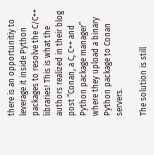there is an opportunitiy to leverage it inside Python packages to resolve the C/C++ libraries! This is what the authors realized in their blog post “Conan, a C, C++ and Python package manager” where they upload a binary Python package to Conan servers.

The solution is still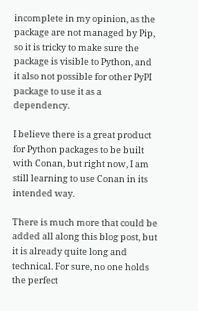incomplete in my opinion, as the package are not managed by Pip, so it is tricky to make sure the package is visible to Python, and it also not possible for other PyPI package to use it as a dependency.

I believe there is a great product for Python packages to be built with Conan, but right now, I am still learning to use Conan in its intended way.

There is much more that could be added all along this blog post, but it is already quite long and technical. For sure, no one holds the perfect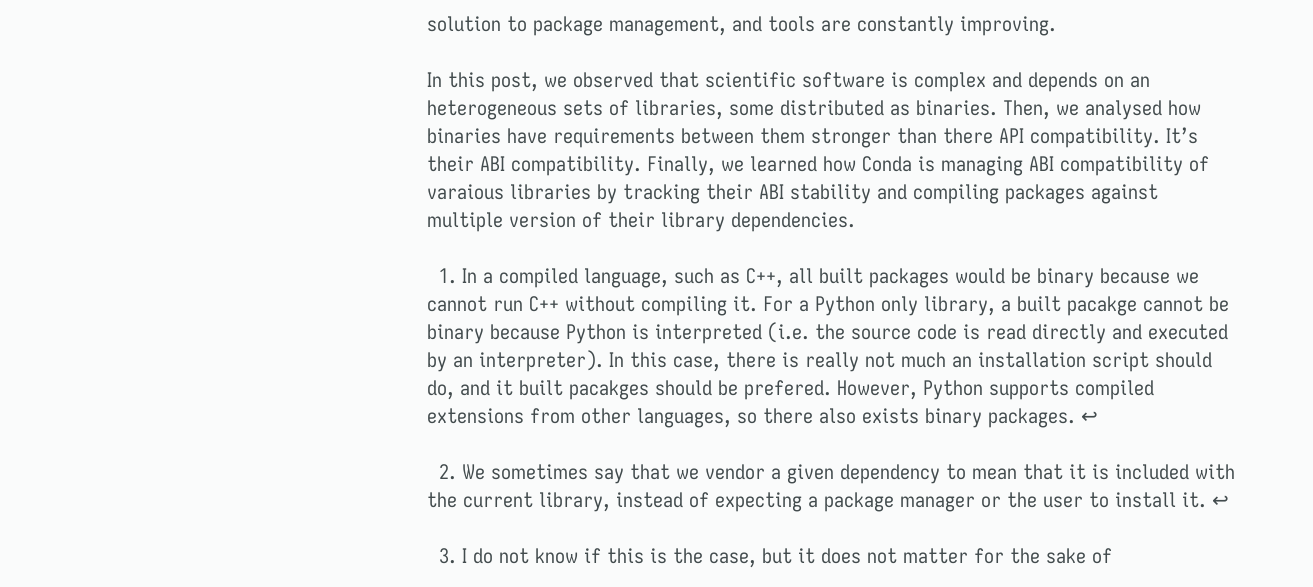solution to package management, and tools are constantly improving.

In this post, we observed that scientific software is complex and depends on an heterogeneous sets of libraries, some distributed as binaries. Then, we analysed how binaries have requirements between them stronger than there API compatibility. It’s their ABI compatibility. Finally, we learned how Conda is managing ABI compatibility of varaious libraries by tracking their ABI stability and compiling packages against multiple version of their library dependencies.

  1. In a compiled language, such as C++, all built packages would be binary because we cannot run C++ without compiling it. For a Python only library, a built pacakge cannot be binary because Python is interpreted (i.e. the source code is read directly and executed by an interpreter). In this case, there is really not much an installation script should do, and it built pacakges should be prefered. However, Python supports compiled extensions from other languages, so there also exists binary packages. ↩

  2. We sometimes say that we vendor a given dependency to mean that it is included with the current library, instead of expecting a package manager or the user to install it. ↩

  3. I do not know if this is the case, but it does not matter for the sake of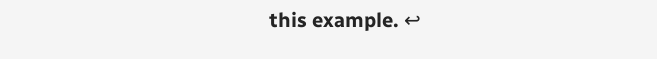this example. ↩